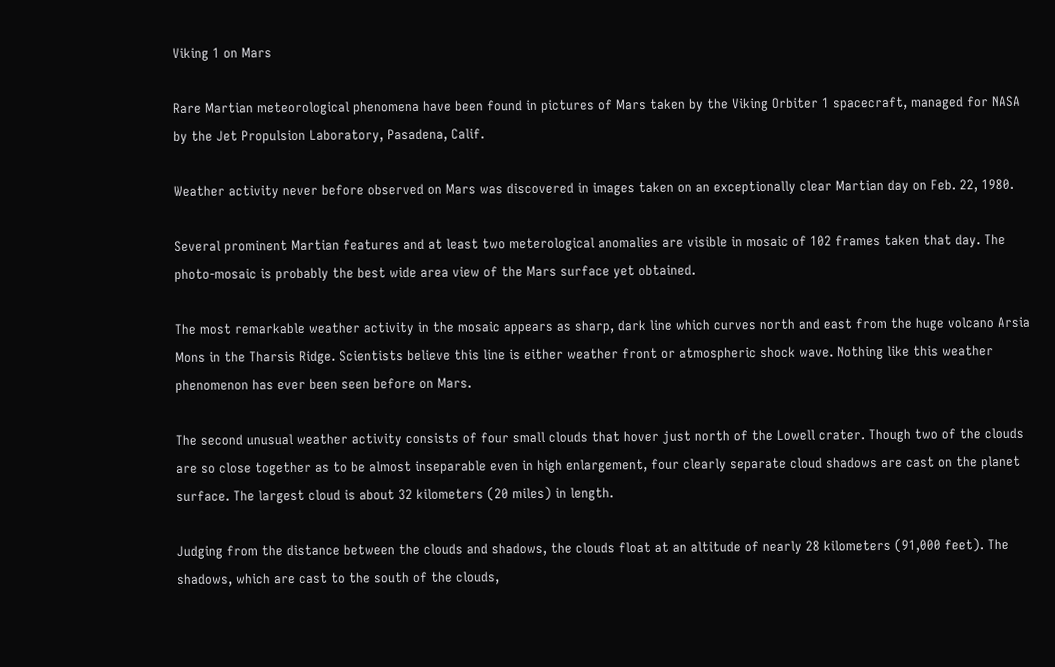Viking 1 on Mars

Rare Martian meteorological phenomena have been found in pictures of Mars taken by the Viking Orbiter 1 spacecraft, managed for NASA by the Jet Propulsion Laboratory, Pasadena, Calif.

Weather activity never before observed on Mars was discovered in images taken on an exceptionally clear Martian day on Feb. 22, 1980.

Several prominent Martian features and at least two meterological anomalies are visible in mosaic of 102 frames taken that day. The photo-mosaic is probably the best wide area view of the Mars surface yet obtained.

The most remarkable weather activity in the mosaic appears as sharp, dark line which curves north and east from the huge volcano Arsia Mons in the Tharsis Ridge. Scientists believe this line is either weather front or atmospheric shock wave. Nothing like this weather phenomenon has ever been seen before on Mars.

The second unusual weather activity consists of four small clouds that hover just north of the Lowell crater. Though two of the clouds are so close together as to be almost inseparable even in high enlargement, four clearly separate cloud shadows are cast on the planet surface. The largest cloud is about 32 kilometers (20 miles) in length.

Judging from the distance between the clouds and shadows, the clouds float at an altitude of nearly 28 kilometers (91,000 feet). The shadows, which are cast to the south of the clouds,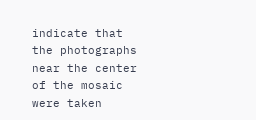indicate that the photographs near the center of the mosaic were taken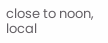close to noon, local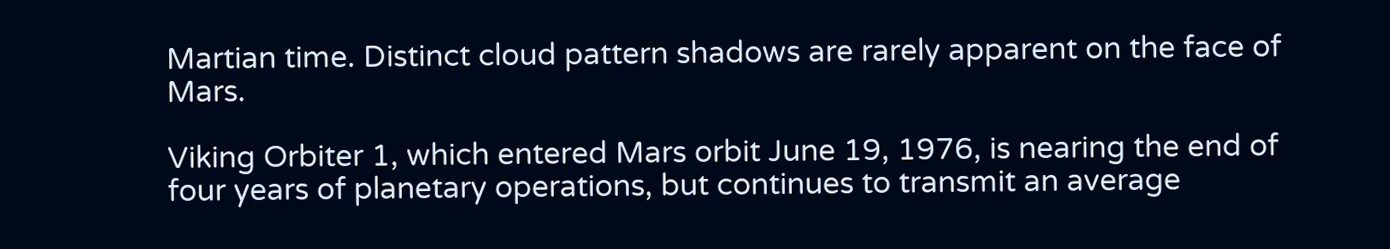Martian time. Distinct cloud pattern shadows are rarely apparent on the face of Mars.

Viking Orbiter 1, which entered Mars orbit June 19, 1976, is nearing the end of four years of planetary operations, but continues to transmit an average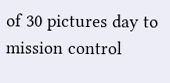of 30 pictures day to mission control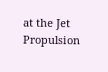at the Jet Propulsion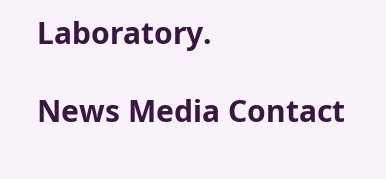Laboratory.

News Media Contact